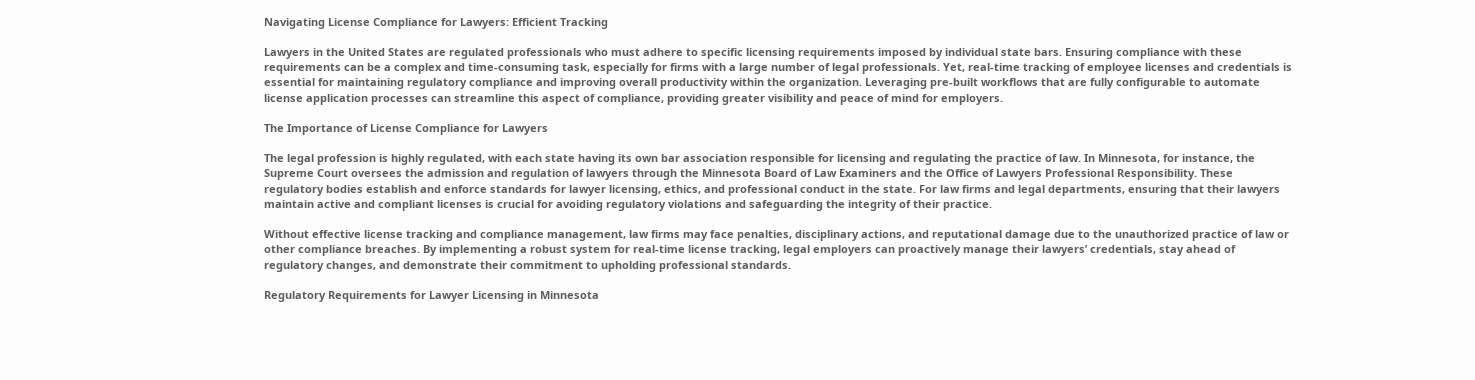Navigating License Compliance for Lawyers: Efficient Tracking

Lawyers in the United States are regulated professionals who must adhere to specific licensing requirements imposed by individual state bars. Ensuring compliance with these requirements can be a complex and time-consuming task, especially for firms with a large number of legal professionals. Yet, real-time tracking of employee licenses and credentials is essential for maintaining regulatory compliance and improving overall productivity within the organization. Leveraging pre-built workflows that are fully configurable to automate license application processes can streamline this aspect of compliance, providing greater visibility and peace of mind for employers.

The Importance of License Compliance for Lawyers

The legal profession is highly regulated, with each state having its own bar association responsible for licensing and regulating the practice of law. In Minnesota, for instance, the Supreme Court oversees the admission and regulation of lawyers through the Minnesota Board of Law Examiners and the Office of Lawyers Professional Responsibility. These regulatory bodies establish and enforce standards for lawyer licensing, ethics, and professional conduct in the state. For law firms and legal departments, ensuring that their lawyers maintain active and compliant licenses is crucial for avoiding regulatory violations and safeguarding the integrity of their practice.

Without effective license tracking and compliance management, law firms may face penalties, disciplinary actions, and reputational damage due to the unauthorized practice of law or other compliance breaches. By implementing a robust system for real-time license tracking, legal employers can proactively manage their lawyers’ credentials, stay ahead of regulatory changes, and demonstrate their commitment to upholding professional standards.

Regulatory Requirements for Lawyer Licensing in Minnesota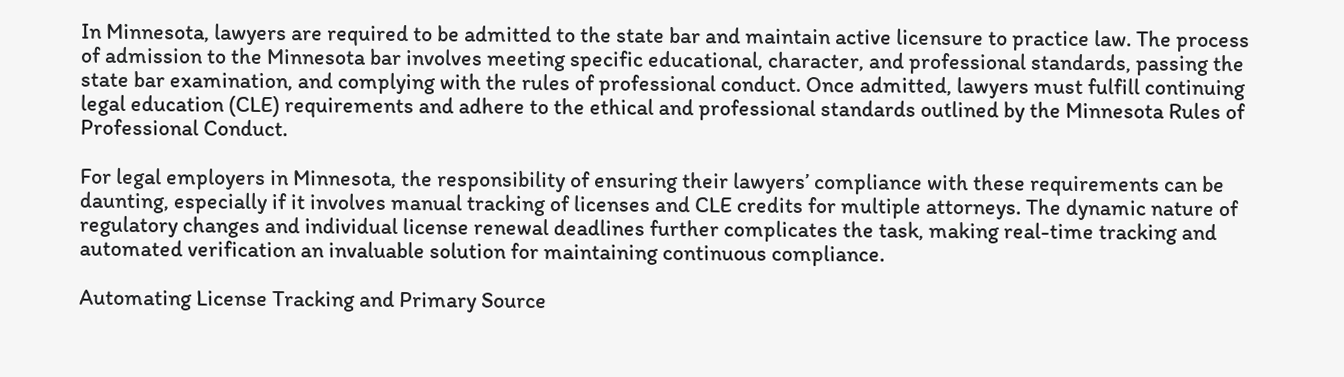In Minnesota, lawyers are required to be admitted to the state bar and maintain active licensure to practice law. The process of admission to the Minnesota bar involves meeting specific educational, character, and professional standards, passing the state bar examination, and complying with the rules of professional conduct. Once admitted, lawyers must fulfill continuing legal education (CLE) requirements and adhere to the ethical and professional standards outlined by the Minnesota Rules of Professional Conduct.

For legal employers in Minnesota, the responsibility of ensuring their lawyers’ compliance with these requirements can be daunting, especially if it involves manual tracking of licenses and CLE credits for multiple attorneys. The dynamic nature of regulatory changes and individual license renewal deadlines further complicates the task, making real-time tracking and automated verification an invaluable solution for maintaining continuous compliance.

Automating License Tracking and Primary Source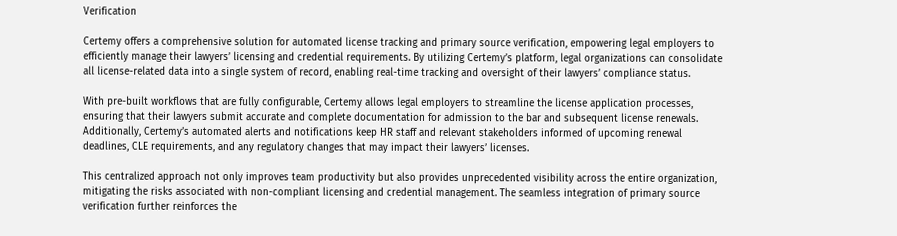Verification

Certemy offers a comprehensive solution for automated license tracking and primary source verification, empowering legal employers to efficiently manage their lawyers’ licensing and credential requirements. By utilizing Certemy’s platform, legal organizations can consolidate all license-related data into a single system of record, enabling real-time tracking and oversight of their lawyers’ compliance status.

With pre-built workflows that are fully configurable, Certemy allows legal employers to streamline the license application processes, ensuring that their lawyers submit accurate and complete documentation for admission to the bar and subsequent license renewals. Additionally, Certemy’s automated alerts and notifications keep HR staff and relevant stakeholders informed of upcoming renewal deadlines, CLE requirements, and any regulatory changes that may impact their lawyers’ licenses.

This centralized approach not only improves team productivity but also provides unprecedented visibility across the entire organization, mitigating the risks associated with non-compliant licensing and credential management. The seamless integration of primary source verification further reinforces the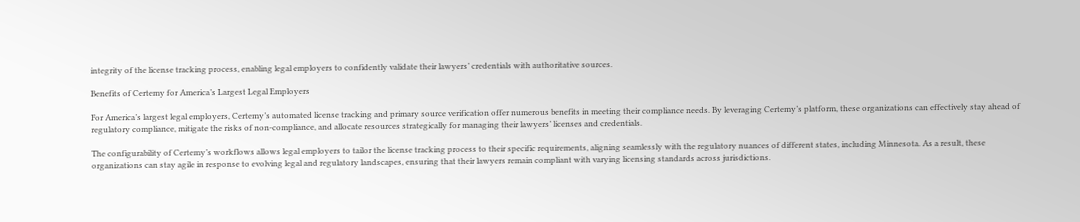integrity of the license tracking process, enabling legal employers to confidently validate their lawyers’ credentials with authoritative sources.

Benefits of Certemy for America’s Largest Legal Employers

For America’s largest legal employers, Certemy’s automated license tracking and primary source verification offer numerous benefits in meeting their compliance needs. By leveraging Certemy’s platform, these organizations can effectively stay ahead of regulatory compliance, mitigate the risks of non-compliance, and allocate resources strategically for managing their lawyers’ licenses and credentials.

The configurability of Certemy’s workflows allows legal employers to tailor the license tracking process to their specific requirements, aligning seamlessly with the regulatory nuances of different states, including Minnesota. As a result, these organizations can stay agile in response to evolving legal and regulatory landscapes, ensuring that their lawyers remain compliant with varying licensing standards across jurisdictions.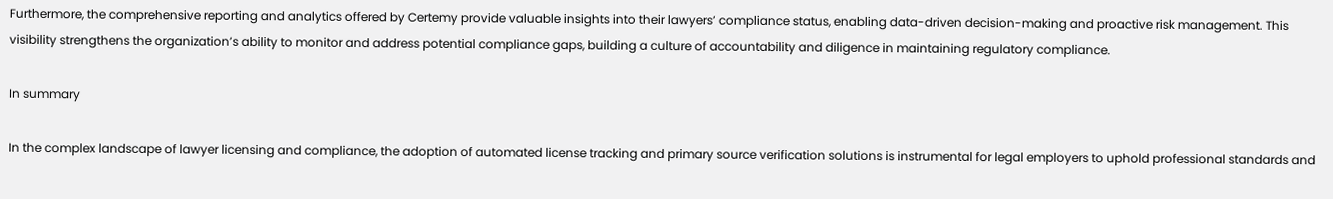Furthermore, the comprehensive reporting and analytics offered by Certemy provide valuable insights into their lawyers’ compliance status, enabling data-driven decision-making and proactive risk management. This visibility strengthens the organization’s ability to monitor and address potential compliance gaps, building a culture of accountability and diligence in maintaining regulatory compliance.

In summary

In the complex landscape of lawyer licensing and compliance, the adoption of automated license tracking and primary source verification solutions is instrumental for legal employers to uphold professional standards and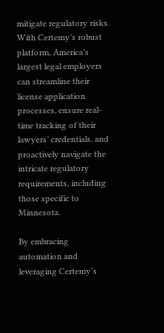mitigate regulatory risks. With Certemy’s robust platform, America’s largest legal employers can streamline their license application processes, ensure real-time tracking of their lawyers’ credentials, and proactively navigate the intricate regulatory requirements, including those specific to Minnesota.

By embracing automation and leveraging Certemy’s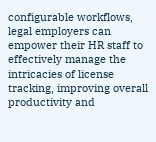configurable workflows, legal employers can empower their HR staff to effectively manage the intricacies of license tracking, improving overall productivity and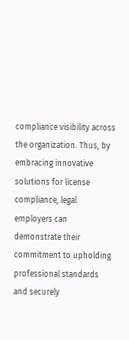compliance visibility across the organization. Thus, by embracing innovative solutions for license compliance, legal employers can demonstrate their commitment to upholding professional standards and securely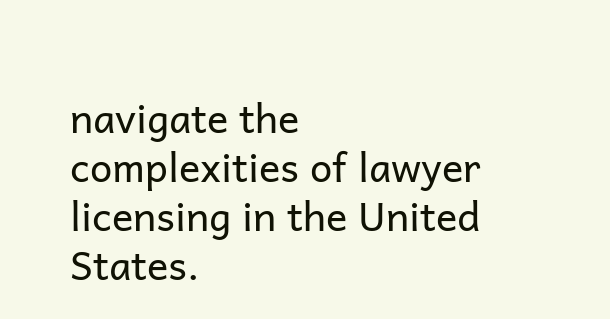navigate the complexities of lawyer licensing in the United States.